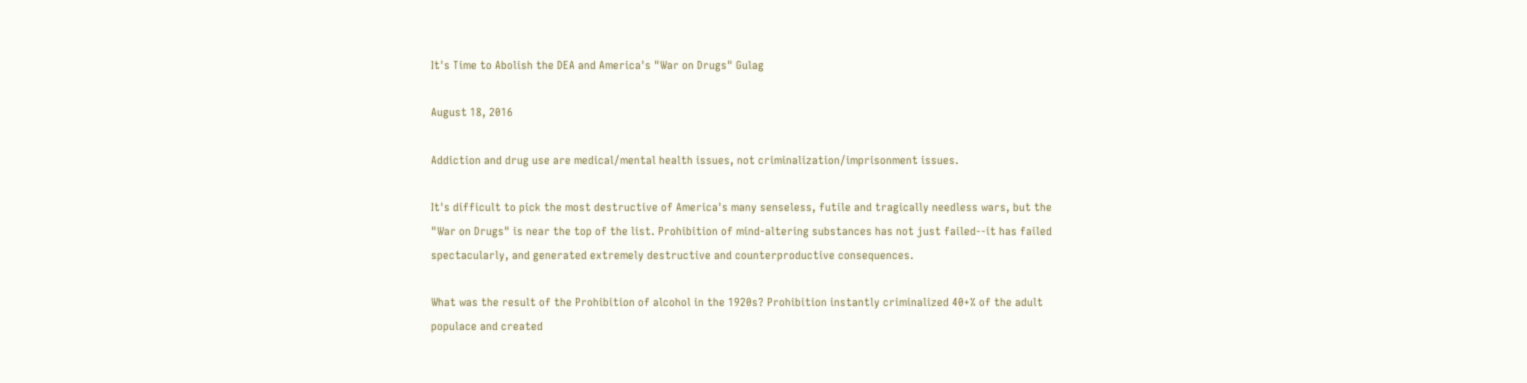It's Time to Abolish the DEA and America's "War on Drugs" Gulag

August 18, 2016

Addiction and drug use are medical/mental health issues, not criminalization/imprisonment issues.

It's difficult to pick the most destructive of America's many senseless, futile and tragically needless wars, but the "War on Drugs" is near the top of the list. Prohibition of mind-altering substances has not just failed--it has failed spectacularly, and generated extremely destructive and counterproductive consequences.

What was the result of the Prohibition of alcohol in the 1920s? Prohibition instantly criminalized 40+% of the adult populace and created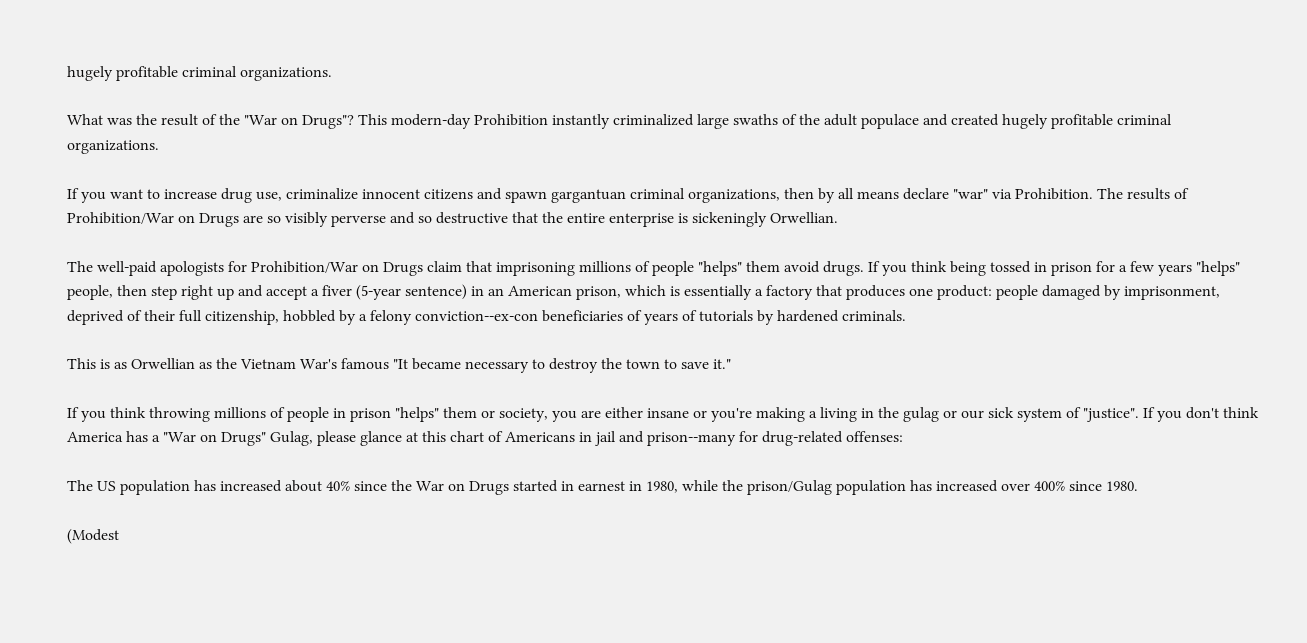hugely profitable criminal organizations.

What was the result of the "War on Drugs"? This modern-day Prohibition instantly criminalized large swaths of the adult populace and created hugely profitable criminal organizations.

If you want to increase drug use, criminalize innocent citizens and spawn gargantuan criminal organizations, then by all means declare "war" via Prohibition. The results of Prohibition/War on Drugs are so visibly perverse and so destructive that the entire enterprise is sickeningly Orwellian.

The well-paid apologists for Prohibition/War on Drugs claim that imprisoning millions of people "helps" them avoid drugs. If you think being tossed in prison for a few years "helps" people, then step right up and accept a fiver (5-year sentence) in an American prison, which is essentially a factory that produces one product: people damaged by imprisonment, deprived of their full citizenship, hobbled by a felony conviction--ex-con beneficiaries of years of tutorials by hardened criminals.

This is as Orwellian as the Vietnam War's famous "It became necessary to destroy the town to save it."

If you think throwing millions of people in prison "helps" them or society, you are either insane or you're making a living in the gulag or our sick system of "justice". If you don't think America has a "War on Drugs" Gulag, please glance at this chart of Americans in jail and prison--many for drug-related offenses:

The US population has increased about 40% since the War on Drugs started in earnest in 1980, while the prison/Gulag population has increased over 400% since 1980.

(Modest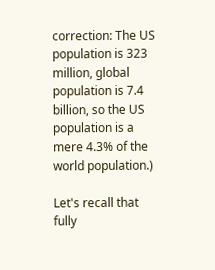correction: The US population is 323 million, global population is 7.4 billion, so the US population is a mere 4.3% of the world population.)

Let's recall that fully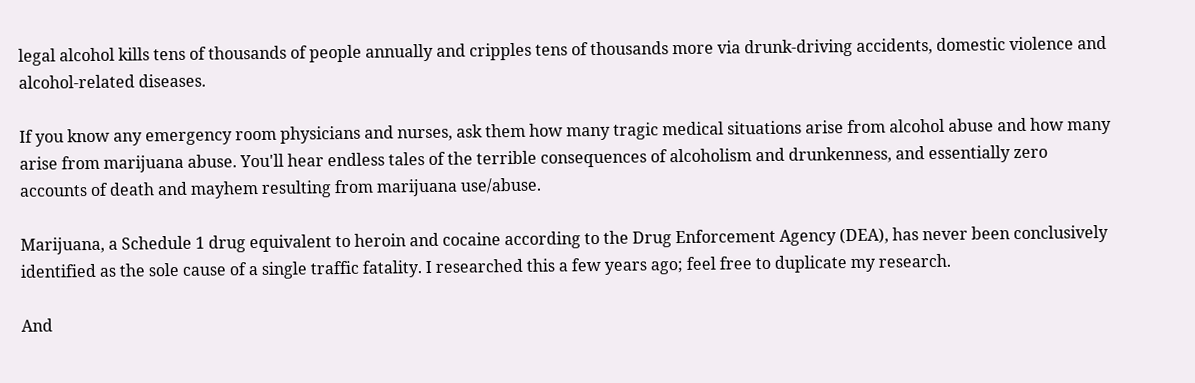legal alcohol kills tens of thousands of people annually and cripples tens of thousands more via drunk-driving accidents, domestic violence and alcohol-related diseases.

If you know any emergency room physicians and nurses, ask them how many tragic medical situations arise from alcohol abuse and how many arise from marijuana abuse. You'll hear endless tales of the terrible consequences of alcoholism and drunkenness, and essentially zero accounts of death and mayhem resulting from marijuana use/abuse.

Marijuana, a Schedule 1 drug equivalent to heroin and cocaine according to the Drug Enforcement Agency (DEA), has never been conclusively identified as the sole cause of a single traffic fatality. I researched this a few years ago; feel free to duplicate my research.

And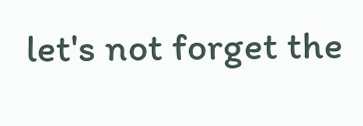let's not forget the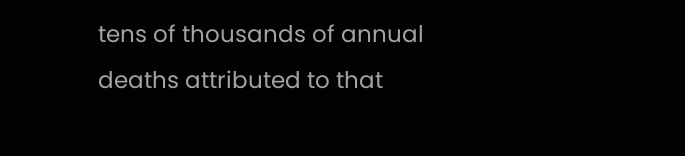tens of thousands of annual deaths attributed to that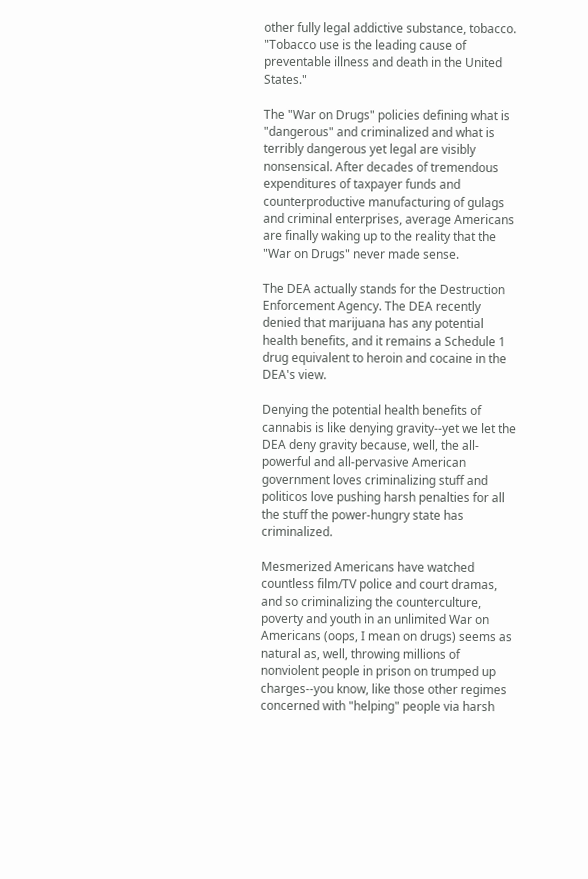other fully legal addictive substance, tobacco. "Tobacco use is the leading cause of preventable illness and death in the United States."

The "War on Drugs" policies defining what is "dangerous" and criminalized and what is terribly dangerous yet legal are visibly nonsensical. After decades of tremendous expenditures of taxpayer funds and counterproductive manufacturing of gulags and criminal enterprises, average Americans are finally waking up to the reality that the "War on Drugs" never made sense.

The DEA actually stands for the Destruction Enforcement Agency. The DEA recently denied that marijuana has any potential health benefits, and it remains a Schedule 1 drug equivalent to heroin and cocaine in the DEA's view.

Denying the potential health benefits of cannabis is like denying gravity--yet we let the DEA deny gravity because, well, the all-powerful and all-pervasive American government loves criminalizing stuff and politicos love pushing harsh penalties for all the stuff the power-hungry state has criminalized.

Mesmerized Americans have watched countless film/TV police and court dramas, and so criminalizing the counterculture, poverty and youth in an unlimited War on Americans (oops, I mean on drugs) seems as natural as, well, throwing millions of nonviolent people in prison on trumped up charges--you know, like those other regimes concerned with "helping" people via harsh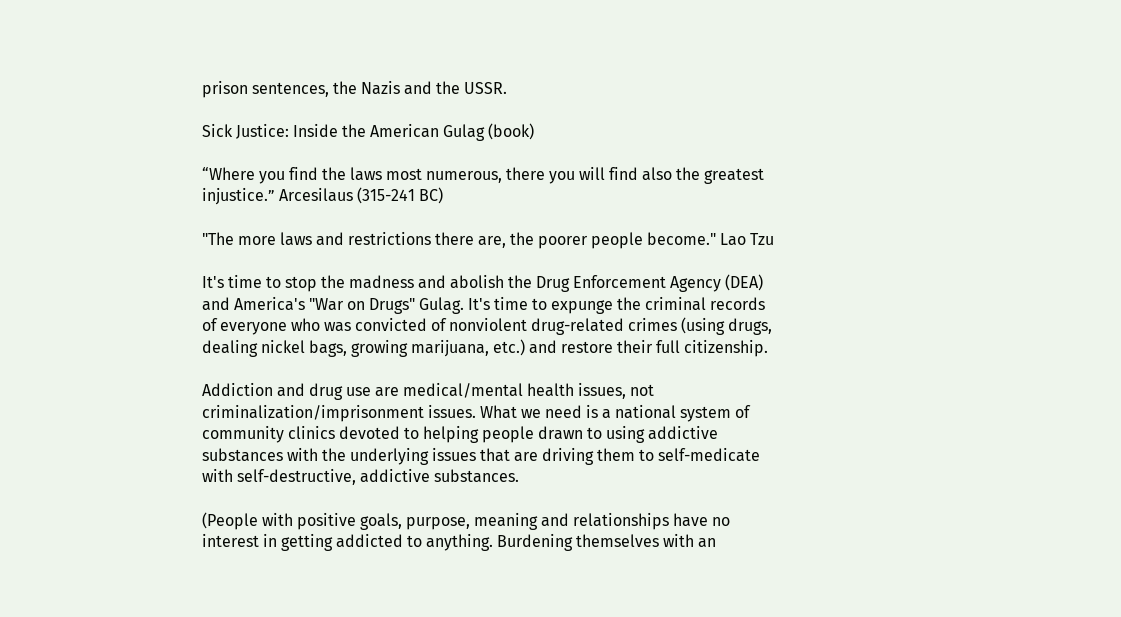prison sentences, the Nazis and the USSR.

Sick Justice: Inside the American Gulag (book)

“Where you find the laws most numerous, there you will find also the greatest injustice.” Arcesilaus (315-241 BC)

"The more laws and restrictions there are, the poorer people become." Lao Tzu

It's time to stop the madness and abolish the Drug Enforcement Agency (DEA) and America's "War on Drugs" Gulag. It's time to expunge the criminal records of everyone who was convicted of nonviolent drug-related crimes (using drugs, dealing nickel bags, growing marijuana, etc.) and restore their full citizenship.

Addiction and drug use are medical/mental health issues, not criminalization/imprisonment issues. What we need is a national system of community clinics devoted to helping people drawn to using addictive substances with the underlying issues that are driving them to self-medicate with self-destructive, addictive substances.

(People with positive goals, purpose, meaning and relationships have no interest in getting addicted to anything. Burdening themselves with an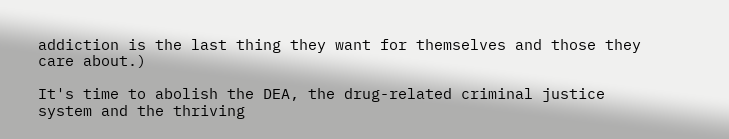addiction is the last thing they want for themselves and those they care about.)

It's time to abolish the DEA, the drug-related criminal justice system and the thriving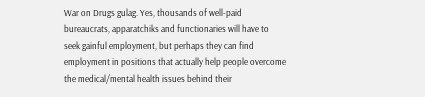War on Drugs gulag. Yes, thousands of well-paid bureaucrats, apparatchiks and functionaries will have to seek gainful employment, but perhaps they can find employment in positions that actually help people overcome the medical/mental health issues behind their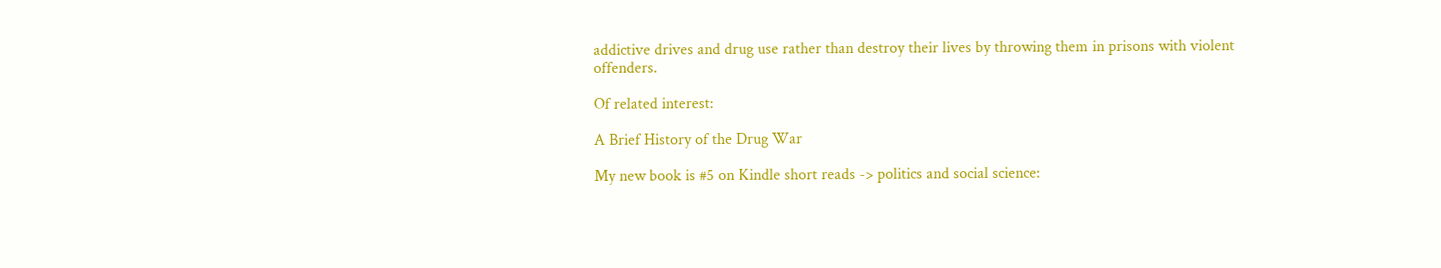addictive drives and drug use rather than destroy their lives by throwing them in prisons with violent offenders.

Of related interest:

A Brief History of the Drug War

My new book is #5 on Kindle short reads -> politics and social science: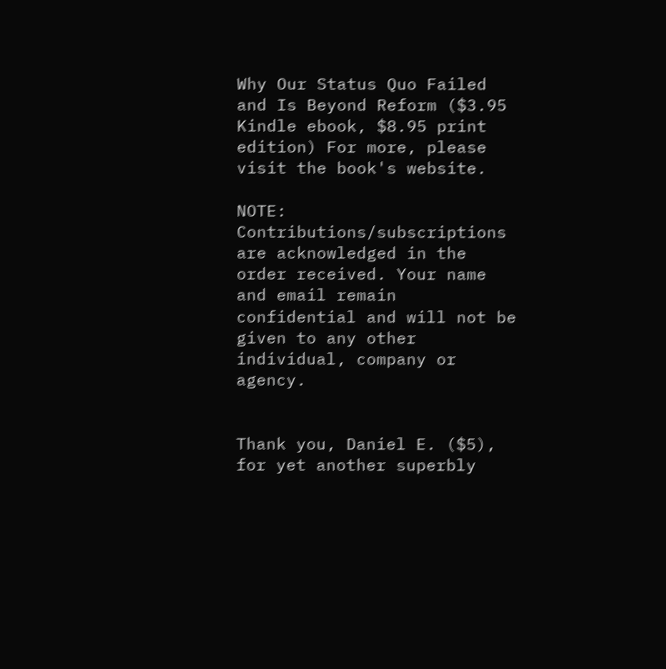Why Our Status Quo Failed and Is Beyond Reform ($3.95 Kindle ebook, $8.95 print edition) For more, please visit the book's website.

NOTE: Contributions/subscriptions are acknowledged in the order received. Your name and email remain confidential and will not be given to any other individual, company or agency.


Thank you, Daniel E. ($5), for yet another superbly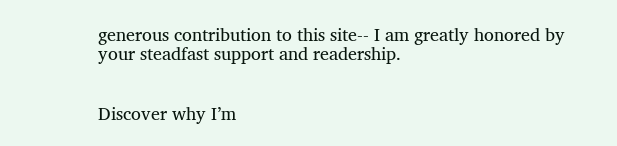generous contribution to this site-- I am greatly honored by your steadfast support and readership.


Discover why I’m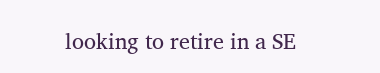looking to retire in a SE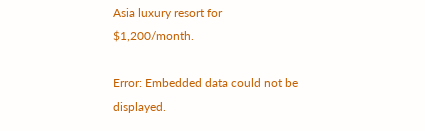Asia luxury resort for $1,200/month.

Error: Embedded data could not be displayed.